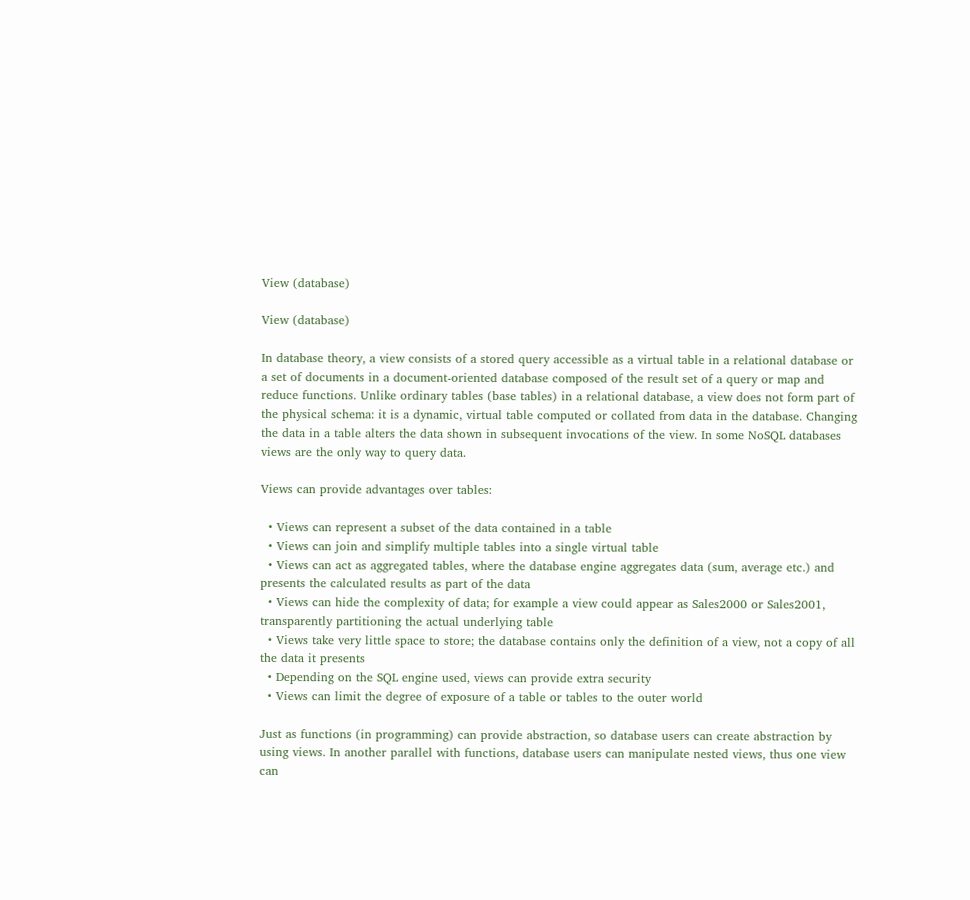View (database)

View (database)

In database theory, a view consists of a stored query accessible as a virtual table in a relational database or a set of documents in a document-oriented database composed of the result set of a query or map and reduce functions. Unlike ordinary tables (base tables) in a relational database, a view does not form part of the physical schema: it is a dynamic, virtual table computed or collated from data in the database. Changing the data in a table alters the data shown in subsequent invocations of the view. In some NoSQL databases views are the only way to query data.

Views can provide advantages over tables:

  • Views can represent a subset of the data contained in a table
  • Views can join and simplify multiple tables into a single virtual table
  • Views can act as aggregated tables, where the database engine aggregates data (sum, average etc.) and presents the calculated results as part of the data
  • Views can hide the complexity of data; for example a view could appear as Sales2000 or Sales2001, transparently partitioning the actual underlying table
  • Views take very little space to store; the database contains only the definition of a view, not a copy of all the data it presents
  • Depending on the SQL engine used, views can provide extra security
  • Views can limit the degree of exposure of a table or tables to the outer world

Just as functions (in programming) can provide abstraction, so database users can create abstraction by using views. In another parallel with functions, database users can manipulate nested views, thus one view can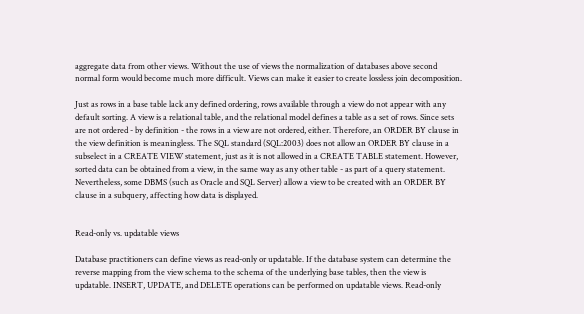aggregate data from other views. Without the use of views the normalization of databases above second normal form would become much more difficult. Views can make it easier to create lossless join decomposition.

Just as rows in a base table lack any defined ordering, rows available through a view do not appear with any default sorting. A view is a relational table, and the relational model defines a table as a set of rows. Since sets are not ordered - by definition - the rows in a view are not ordered, either. Therefore, an ORDER BY clause in the view definition is meaningless. The SQL standard (SQL:2003) does not allow an ORDER BY clause in a subselect in a CREATE VIEW statement, just as it is not allowed in a CREATE TABLE statement. However, sorted data can be obtained from a view, in the same way as any other table - as part of a query statement. Nevertheless, some DBMS (such as Oracle and SQL Server) allow a view to be created with an ORDER BY clause in a subquery, affecting how data is displayed.


Read-only vs. updatable views

Database practitioners can define views as read-only or updatable. If the database system can determine the reverse mapping from the view schema to the schema of the underlying base tables, then the view is updatable. INSERT, UPDATE, and DELETE operations can be performed on updatable views. Read-only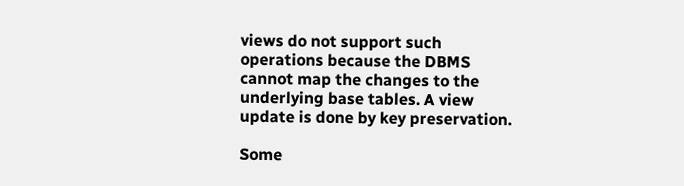views do not support such operations because the DBMS cannot map the changes to the underlying base tables. A view update is done by key preservation.

Some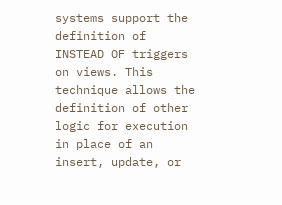systems support the definition of INSTEAD OF triggers on views. This technique allows the definition of other logic for execution in place of an insert, update, or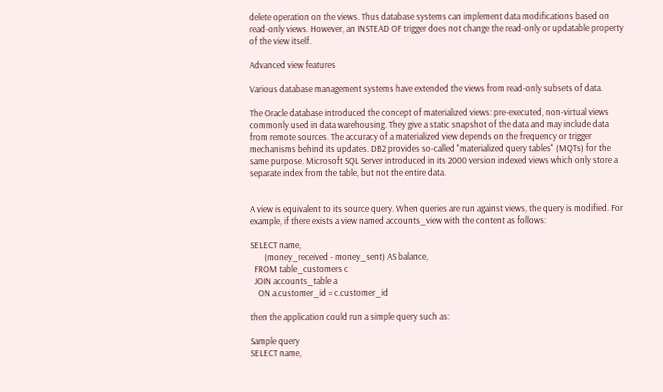delete operation on the views. Thus database systems can implement data modifications based on read-only views. However, an INSTEAD OF trigger does not change the read-only or updatable property of the view itself.

Advanced view features

Various database management systems have extended the views from read-only subsets of data.

The Oracle database introduced the concept of materialized views: pre-executed, non-virtual views commonly used in data warehousing. They give a static snapshot of the data and may include data from remote sources. The accuracy of a materialized view depends on the frequency or trigger mechanisms behind its updates. DB2 provides so-called "materialized query tables" (MQTs) for the same purpose. Microsoft SQL Server introduced in its 2000 version indexed views which only store a separate index from the table, but not the entire data.


A view is equivalent to its source query. When queries are run against views, the query is modified. For example, if there exists a view named accounts_view with the content as follows:

SELECT name,
       (money_received - money_sent) AS balance,
  FROM table_customers c
  JOIN accounts_table a
    ON a.customer_id = c.customer_id

then the application could run a simple query such as:

Sample query
SELECT name,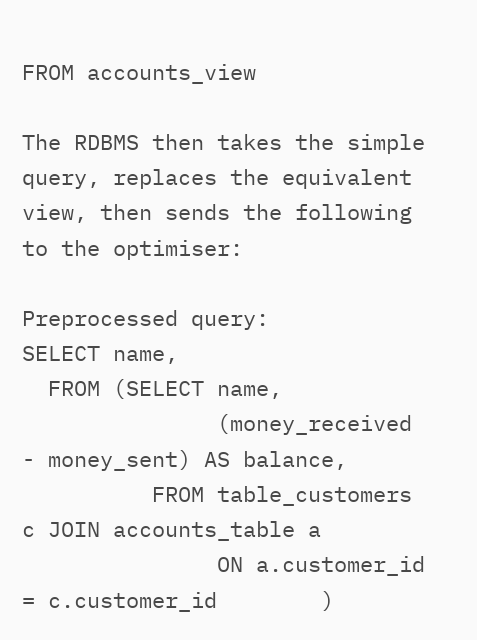FROM accounts_view

The RDBMS then takes the simple query, replaces the equivalent view, then sends the following to the optimiser:

Preprocessed query:
SELECT name,
  FROM (SELECT name,
               (money_received - money_sent) AS balance,
          FROM table_customers c JOIN accounts_table a
               ON a.customer_id = c.customer_id        )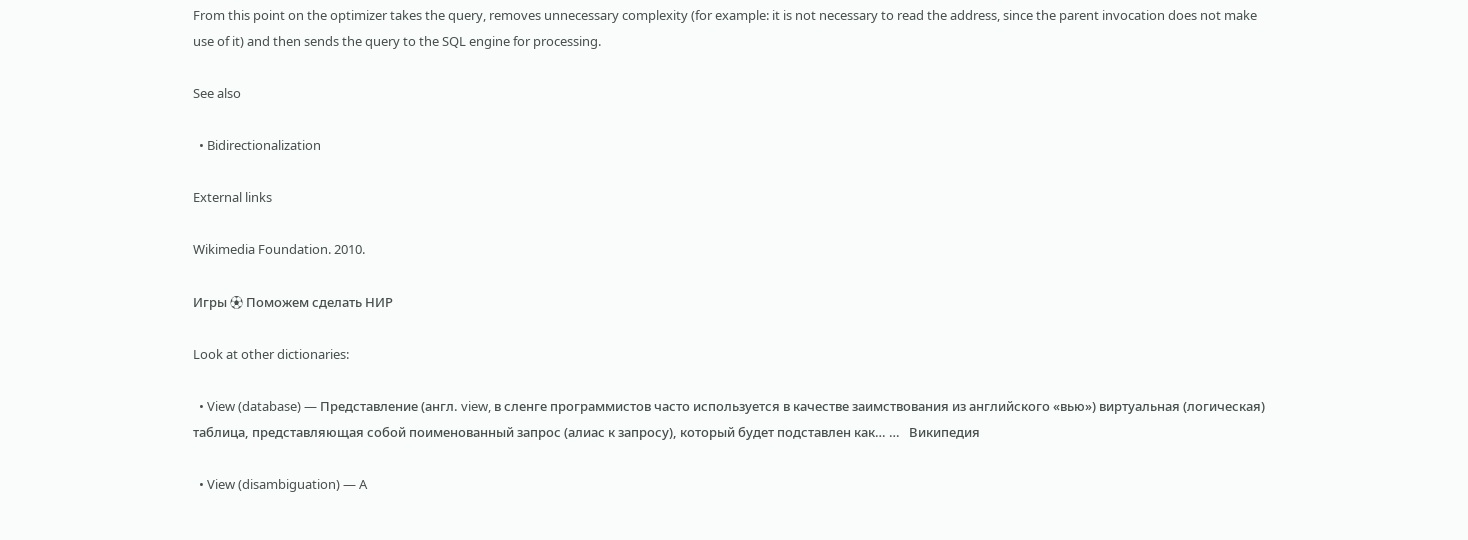From this point on the optimizer takes the query, removes unnecessary complexity (for example: it is not necessary to read the address, since the parent invocation does not make use of it) and then sends the query to the SQL engine for processing.

See also

  • Bidirectionalization

External links

Wikimedia Foundation. 2010.

Игры ⚽ Поможем сделать НИР

Look at other dictionaries:

  • View (database) — Представление (англ. view, в сленге программистов часто используется в качестве заимствования из английского «вью») виртуальная (логическая) таблица, представляющая собой поименованный запрос (алиас к запросу), который будет подставлен как… …   Википедия

  • View (disambiguation) — A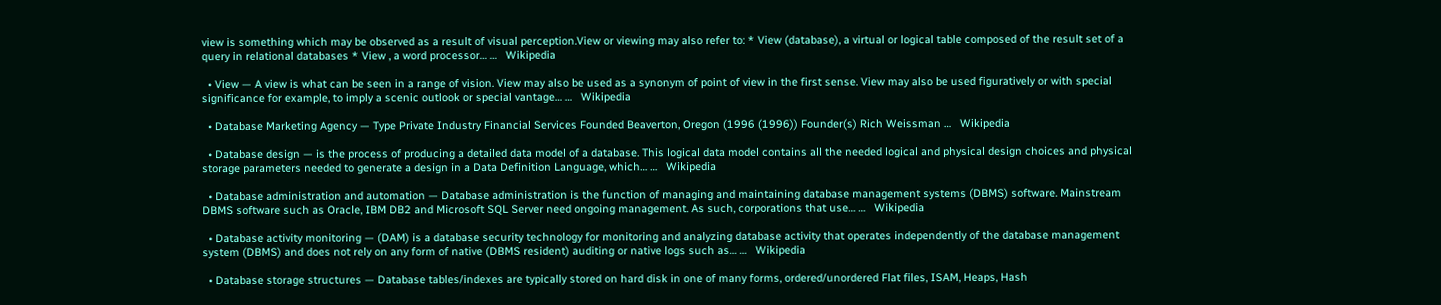view is something which may be observed as a result of visual perception.View or viewing may also refer to: * View (database), a virtual or logical table composed of the result set of a query in relational databases * View , a word processor… …   Wikipedia

  • View — A view is what can be seen in a range of vision. View may also be used as a synonym of point of view in the first sense. View may also be used figuratively or with special significance for example, to imply a scenic outlook or special vantage… …   Wikipedia

  • Database Marketing Agency — Type Private Industry Financial Services Founded Beaverton, Oregon (1996 (1996)) Founder(s) Rich Weissman …   Wikipedia

  • Database design — is the process of producing a detailed data model of a database. This logical data model contains all the needed logical and physical design choices and physical storage parameters needed to generate a design in a Data Definition Language, which… …   Wikipedia

  • Database administration and automation — Database administration is the function of managing and maintaining database management systems (DBMS) software. Mainstream DBMS software such as Oracle, IBM DB2 and Microsoft SQL Server need ongoing management. As such, corporations that use… …   Wikipedia

  • Database activity monitoring — (DAM) is a database security technology for monitoring and analyzing database activity that operates independently of the database management system (DBMS) and does not rely on any form of native (DBMS resident) auditing or native logs such as… …   Wikipedia

  • Database storage structures — Database tables/indexes are typically stored on hard disk in one of many forms, ordered/unordered Flat files, ISAM, Heaps, Hash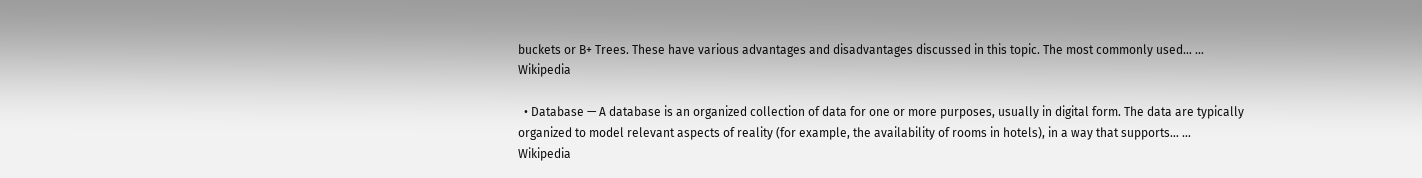buckets or B+ Trees. These have various advantages and disadvantages discussed in this topic. The most commonly used… …   Wikipedia

  • Database — A database is an organized collection of data for one or more purposes, usually in digital form. The data are typically organized to model relevant aspects of reality (for example, the availability of rooms in hotels), in a way that supports… …   Wikipedia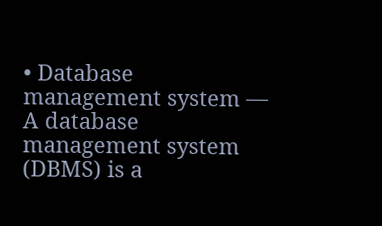• Database management system — A database management system (DBMS) is a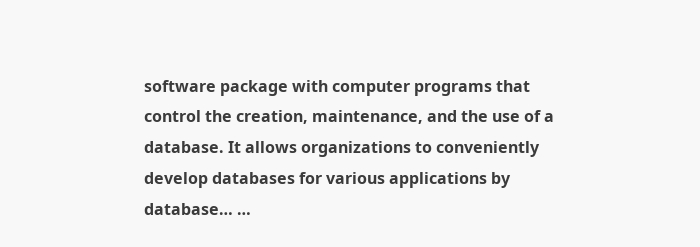software package with computer programs that control the creation, maintenance, and the use of a database. It allows organizations to conveniently develop databases for various applications by database… …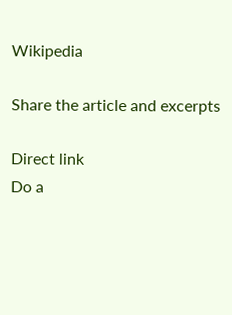Wikipedia

Share the article and excerpts

Direct link
Do a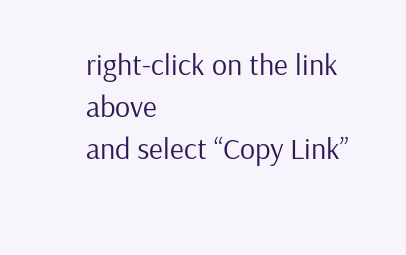right-click on the link above
and select “Copy Link”